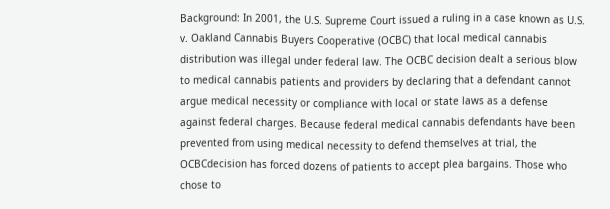Background: In 2001, the U.S. Supreme Court issued a ruling in a case known as U.S. v. Oakland Cannabis Buyers Cooperative (OCBC) that local medical cannabis distribution was illegal under federal law. The OCBC decision dealt a serious blow to medical cannabis patients and providers by declaring that a defendant cannot argue medical necessity or compliance with local or state laws as a defense against federal charges. Because federal medical cannabis defendants have been prevented from using medical necessity to defend themselves at trial, the OCBCdecision has forced dozens of patients to accept plea bargains. Those who chose to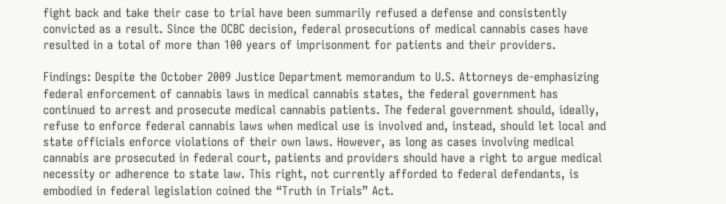fight back and take their case to trial have been summarily refused a defense and consistently convicted as a result. Since the OCBC decision, federal prosecutions of medical cannabis cases have resulted in a total of more than 100 years of imprisonment for patients and their providers.

Findings: Despite the October 2009 Justice Department memorandum to U.S. Attorneys de-emphasizing federal enforcement of cannabis laws in medical cannabis states, the federal government has continued to arrest and prosecute medical cannabis patients. The federal government should, ideally, refuse to enforce federal cannabis laws when medical use is involved and, instead, should let local and state officials enforce violations of their own laws. However, as long as cases involving medical cannabis are prosecuted in federal court, patients and providers should have a right to argue medical necessity or adherence to state law. This right, not currently afforded to federal defendants, is embodied in federal legislation coined the “Truth in Trials” Act.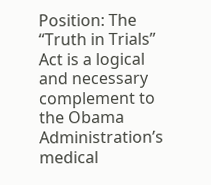Position: The “Truth in Trials” Act is a logical and necessary complement to the Obama Administration’s medical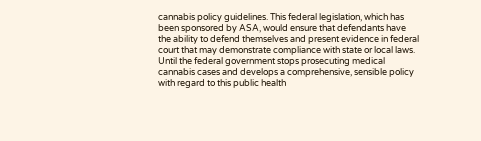cannabis policy guidelines. This federal legislation, which has been sponsored by ASA, would ensure that defendants have the ability to defend themselves and present evidence in federal court that may demonstrate compliance with state or local laws. Until the federal government stops prosecuting medical cannabis cases and develops a comprehensive, sensible policy with regard to this public health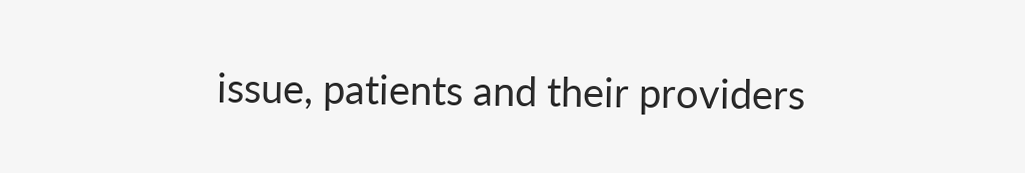issue, patients and their providers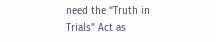need the “Truth in Trials” Act as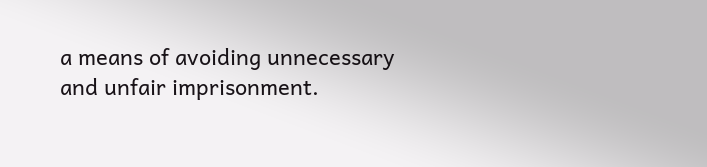a means of avoiding unnecessary and unfair imprisonment.